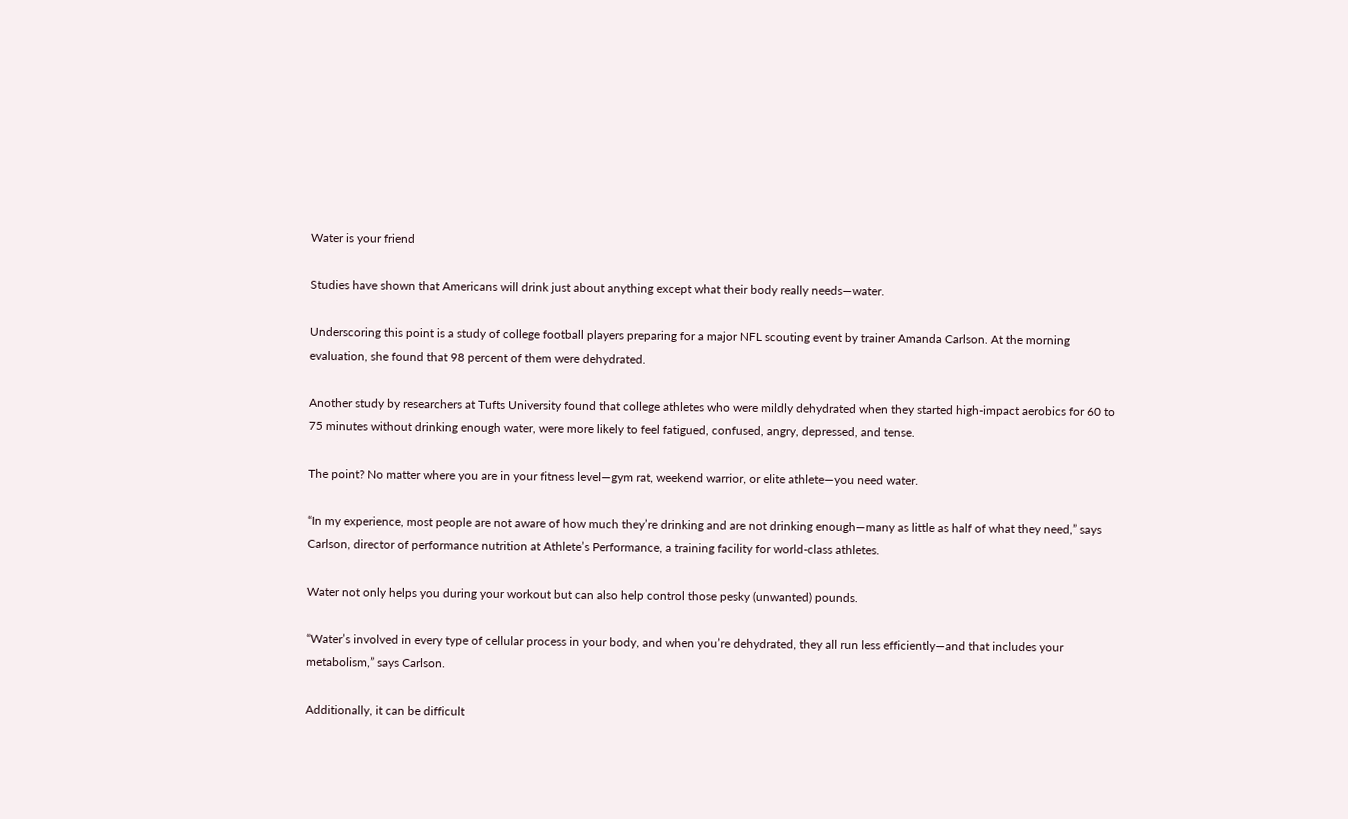Water is your friend

Studies have shown that Americans will drink just about anything except what their body really needs—water.

Underscoring this point is a study of college football players preparing for a major NFL scouting event by trainer Amanda Carlson. At the morning evaluation, she found that 98 percent of them were dehydrated.

Another study by researchers at Tufts University found that college athletes who were mildly dehydrated when they started high-impact aerobics for 60 to 75 minutes without drinking enough water, were more likely to feel fatigued, confused, angry, depressed, and tense.

The point? No matter where you are in your fitness level—gym rat, weekend warrior, or elite athlete—you need water.

“In my experience, most people are not aware of how much they’re drinking and are not drinking enough—many as little as half of what they need,” says Carlson, director of performance nutrition at Athlete’s Performance, a training facility for world-class athletes.

Water not only helps you during your workout but can also help control those pesky (unwanted) pounds.

“Water’s involved in every type of cellular process in your body, and when you’re dehydrated, they all run less efficiently—and that includes your metabolism,” says Carlson.

Additionally, it can be difficult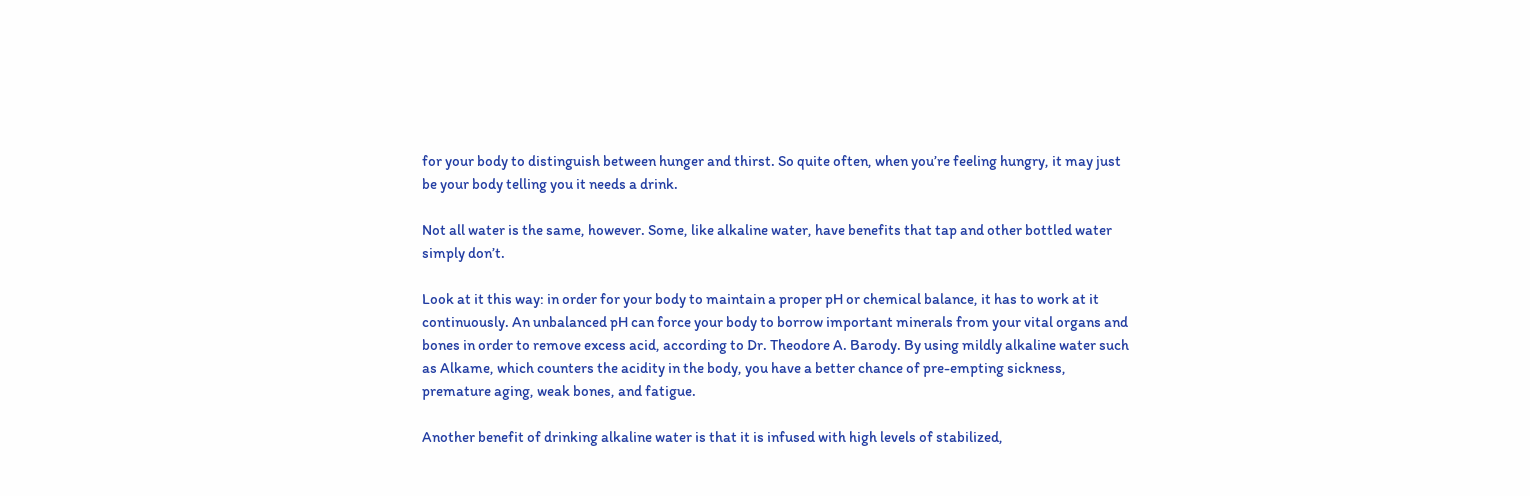for your body to distinguish between hunger and thirst. So quite often, when you’re feeling hungry, it may just be your body telling you it needs a drink.

Not all water is the same, however. Some, like alkaline water, have benefits that tap and other bottled water simply don’t.

Look at it this way: in order for your body to maintain a proper pH or chemical balance, it has to work at it continuously. An unbalanced pH can force your body to borrow important minerals from your vital organs and bones in order to remove excess acid, according to Dr. Theodore A. Barody. By using mildly alkaline water such as Alkame, which counters the acidity in the body, you have a better chance of pre-empting sickness, premature aging, weak bones, and fatigue.

Another benefit of drinking alkaline water is that it is infused with high levels of stabilized,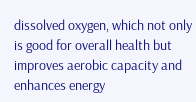dissolved oxygen, which not only is good for overall health but improves aerobic capacity and enhances energy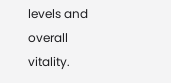levels and overall vitality.